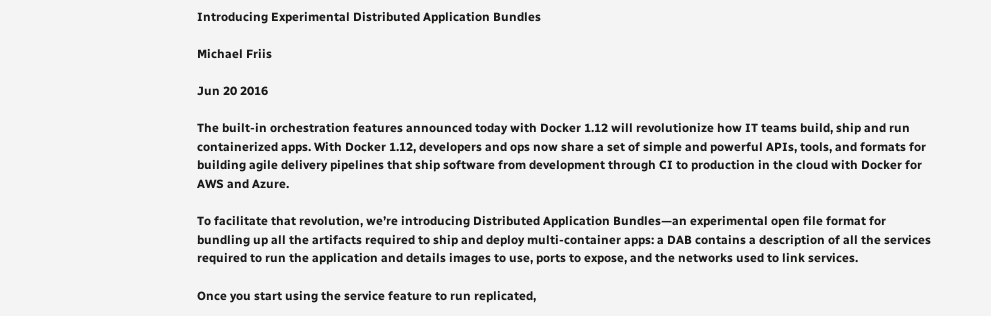Introducing Experimental Distributed Application Bundles

Michael Friis

Jun 20 2016

The built-in orchestration features announced today with Docker 1.12 will revolutionize how IT teams build, ship and run containerized apps. With Docker 1.12, developers and ops now share a set of simple and powerful APIs, tools, and formats for building agile delivery pipelines that ship software from development through CI to production in the cloud with Docker for AWS and Azure.

To facilitate that revolution, we’re introducing Distributed Application Bundles—an experimental open file format for bundling up all the artifacts required to ship and deploy multi-container apps: a DAB contains a description of all the services required to run the application and details images to use, ports to expose, and the networks used to link services.

Once you start using the service feature to run replicated,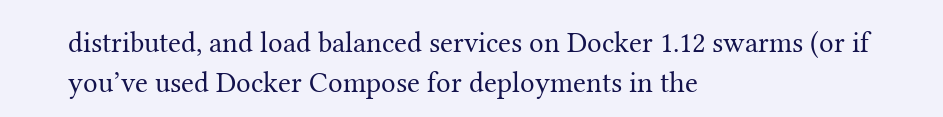distributed, and load balanced services on Docker 1.12 swarms (or if you’ve used Docker Compose for deployments in the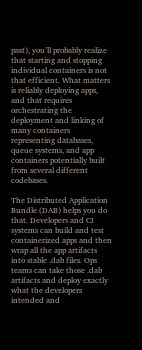past), you’ll probably realize that starting and stopping individual containers is not that efficient. What matters is reliably deploying apps, and that requires orchestrating the deployment and linking of many containers representing databases, queue systems, and app containers potentially built from several different codebases.

The Distributed Application Bundle (DAB) helps you do that. Developers and CI systems can build and test containerized apps and then wrap all the app artifacts into stable .dab files. Ops teams can take those .dab artifacts and deploy exactly what the developers intended and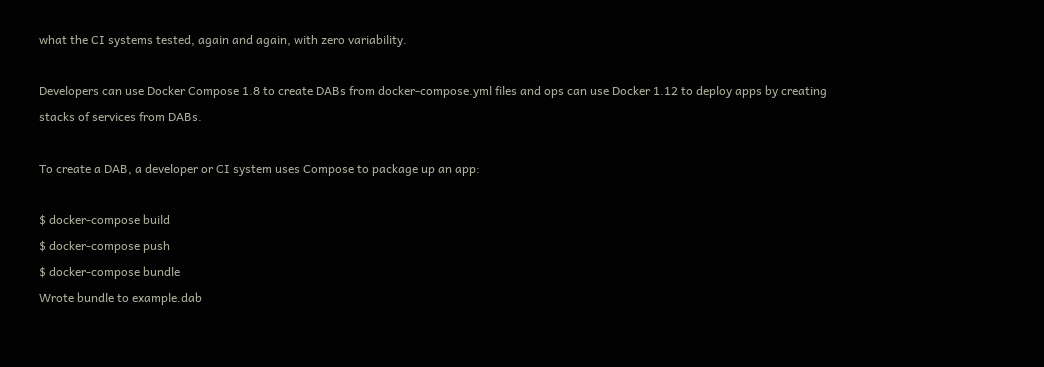what the CI systems tested, again and again, with zero variability.

Developers can use Docker Compose 1.8 to create DABs from docker-compose.yml files and ops can use Docker 1.12 to deploy apps by creating stacks of services from DABs.

To create a DAB, a developer or CI system uses Compose to package up an app:

$ docker-compose build
$ docker-compose push
$ docker-compose bundle
Wrote bundle to example.dab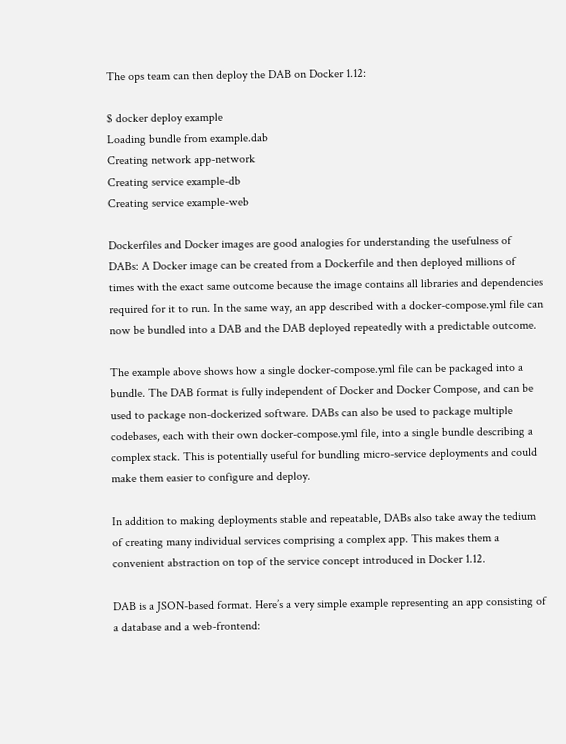The ops team can then deploy the DAB on Docker 1.12:

$ docker deploy example
Loading bundle from example.dab
Creating network app-network
Creating service example-db
Creating service example-web

Dockerfiles and Docker images are good analogies for understanding the usefulness of DABs: A Docker image can be created from a Dockerfile and then deployed millions of times with the exact same outcome because the image contains all libraries and dependencies required for it to run. In the same way, an app described with a docker-compose.yml file can now be bundled into a DAB and the DAB deployed repeatedly with a predictable outcome.

The example above shows how a single docker-compose.yml file can be packaged into a bundle. The DAB format is fully independent of Docker and Docker Compose, and can be used to package non-dockerized software. DABs can also be used to package multiple codebases, each with their own docker-compose.yml file, into a single bundle describing a complex stack. This is potentially useful for bundling micro-service deployments and could make them easier to configure and deploy.

In addition to making deployments stable and repeatable, DABs also take away the tedium of creating many individual services comprising a complex app. This makes them a convenient abstraction on top of the service concept introduced in Docker 1.12.

DAB is a JSON-based format. Here’s a very simple example representing an app consisting of a database and a web-frontend: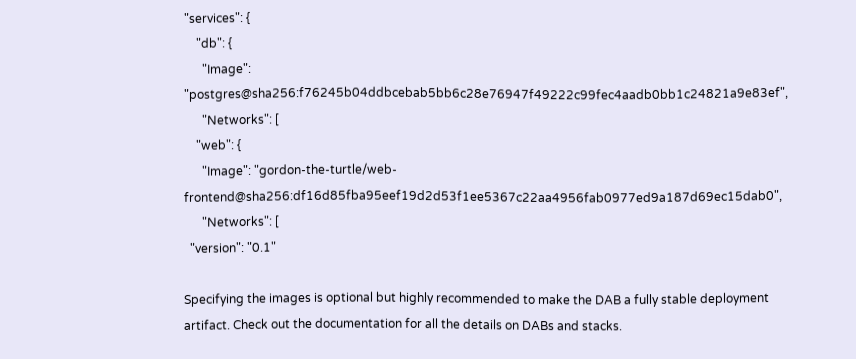"services": {
    "db": {
      "Image": "postgres@sha256:f76245b04ddbcebab5bb6c28e76947f49222c99fec4aadb0bb1c24821a9e83ef",
      "Networks": [
    "web": {
      "Image": "gordon-the-turtle/web-frontend@sha256:df16d85fba95eef19d2d53f1ee5367c22aa4956fab0977ed9a187d69ec15dab0",
      "Networks": [
  "version": "0.1"

Specifying the images is optional but highly recommended to make the DAB a fully stable deployment artifact. Check out the documentation for all the details on DABs and stacks.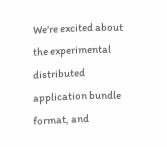We’re excited about the experimental distributed application bundle format, and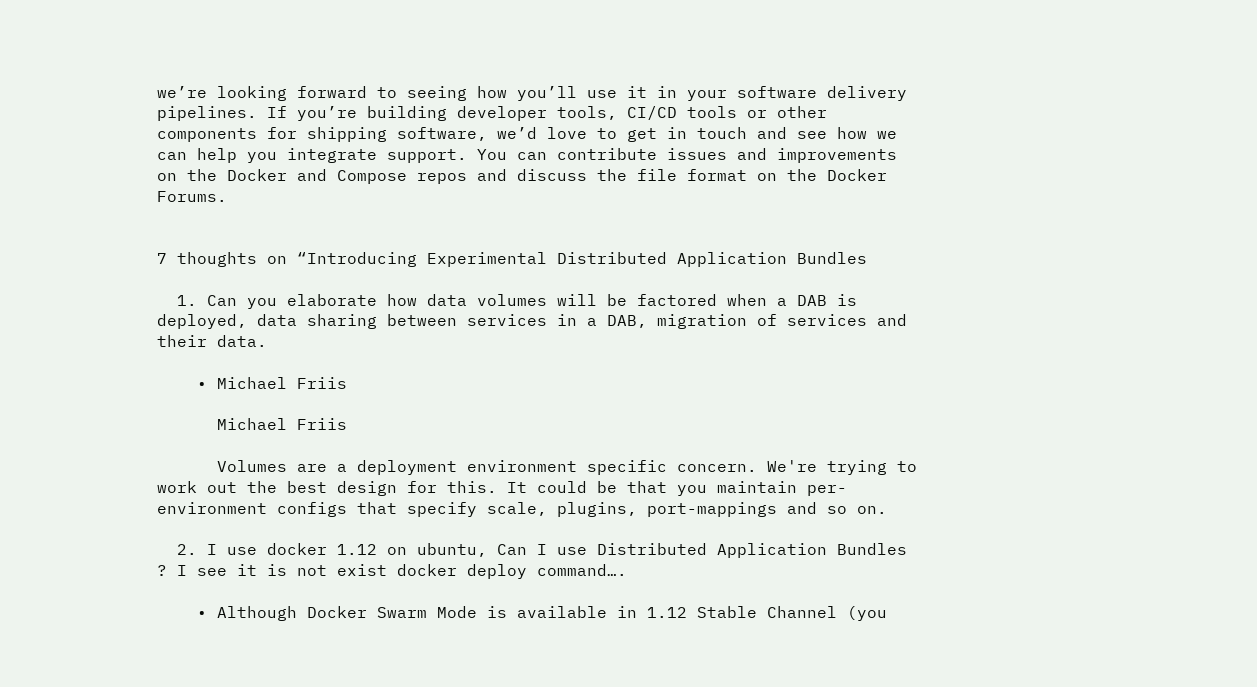we’re looking forward to seeing how you’ll use it in your software delivery pipelines. If you’re building developer tools, CI/CD tools or other components for shipping software, we’d love to get in touch and see how we can help you integrate support. You can contribute issues and improvements on the Docker and Compose repos and discuss the file format on the Docker Forums.


7 thoughts on “Introducing Experimental Distributed Application Bundles

  1. Can you elaborate how data volumes will be factored when a DAB is deployed, data sharing between services in a DAB, migration of services and their data.

    • Michael Friis

      Michael Friis

      Volumes are a deployment environment specific concern. We're trying to work out the best design for this. It could be that you maintain per-environment configs that specify scale, plugins, port-mappings and so on.

  2. I use docker 1.12 on ubuntu, Can I use Distributed Application Bundles ? I see it is not exist docker deploy command….

    • Although Docker Swarm Mode is available in 1.12 Stable Channel (you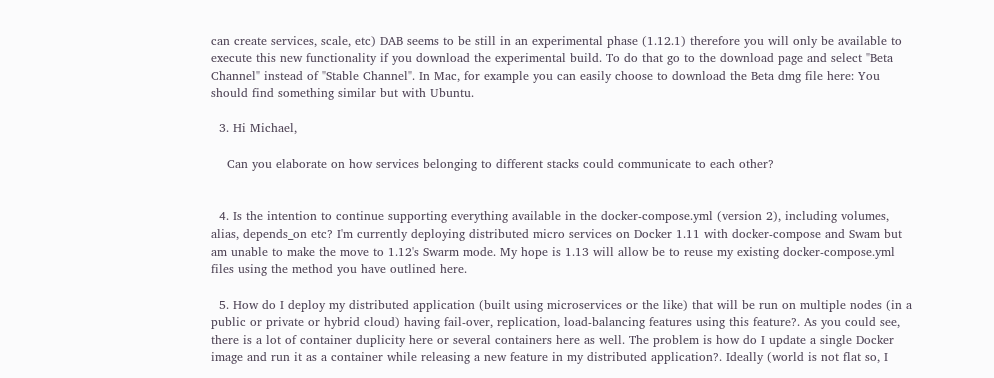can create services, scale, etc) DAB seems to be still in an experimental phase (1.12.1) therefore you will only be available to execute this new functionality if you download the experimental build. To do that go to the download page and select "Beta Channel" instead of "Stable Channel". In Mac, for example you can easily choose to download the Beta dmg file here: You should find something similar but with Ubuntu.

  3. Hi Michael,

    Can you elaborate on how services belonging to different stacks could communicate to each other?


  4. Is the intention to continue supporting everything available in the docker-compose.yml (version 2), including volumes, alias, depends_on etc? I'm currently deploying distributed micro services on Docker 1.11 with docker-compose and Swam but am unable to make the move to 1.12's Swarm mode. My hope is 1.13 will allow be to reuse my existing docker-compose.yml files using the method you have outlined here.

  5. How do I deploy my distributed application (built using microservices or the like) that will be run on multiple nodes (in a public or private or hybrid cloud) having fail-over, replication, load-balancing features using this feature?. As you could see, there is a lot of container duplicity here or several containers here as well. The problem is how do I update a single Docker image and run it as a container while releasing a new feature in my distributed application?. Ideally (world is not flat so, I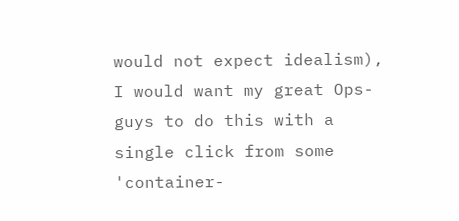would not expect idealism), I would want my great Ops-guys to do this with a single click from some 'container-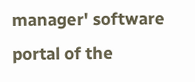manager' software portal of the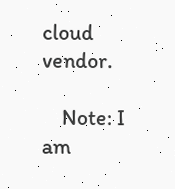cloud vendor.

    Note: I am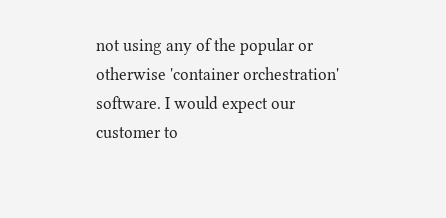not using any of the popular or otherwise 'container orchestration' software. I would expect our customer to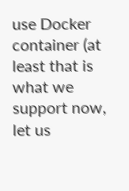use Docker container (at least that is what we support now, let us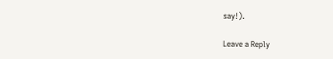say!).

Leave a Reply